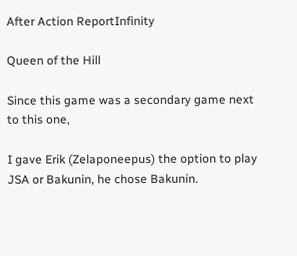After Action ReportInfinity

Queen of the Hill

Since this game was a secondary game next to this one,

I gave Erik (Zelaponeepus) the option to play JSA or Bakunin, he chose Bakunin.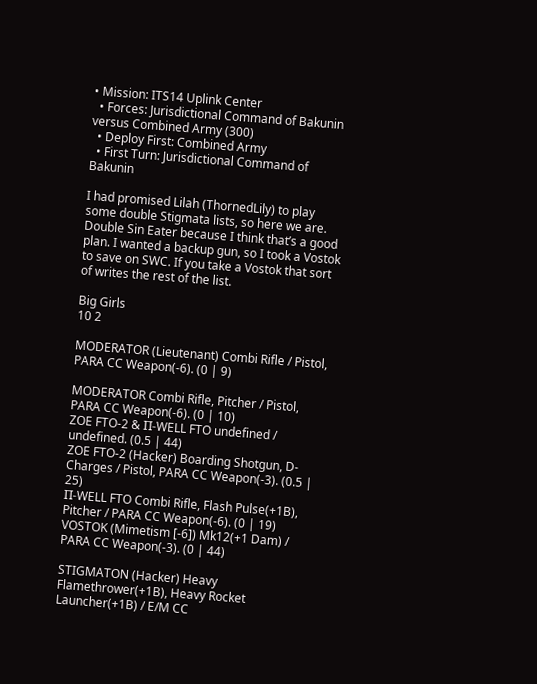• Mission: ITS14 Uplink Center
  • Forces: Jurisdictional Command of Bakunin versus Combined Army (300)
  • Deploy First: Combined Army
  • First Turn: Jurisdictional Command of Bakunin

I had promised Lilah (ThornedLily) to play some double Stigmata lists, so here we are. Double Sin Eater because I think that’s a good plan. I wanted a backup gun, so I took a Vostok to save on SWC. If you take a Vostok that sort of writes the rest of the list.

Big Girls
10 2

MODERATOR (Lieutenant) Combi Rifle / Pistol, PARA CC Weapon(-6). (0 | 9)

MODERATOR Combi Rifle, Pitcher / Pistol, PARA CC Weapon(-6). (0 | 10)
ZOE FTO-2 & Π-WELL FTO undefined / undefined. (0.5 | 44)
ZOE FTO-2 (Hacker) Boarding Shotgun, D-Charges / Pistol, PARA CC Weapon(-3). (0.5 | 25)
Π-WELL FTO Combi Rifle, Flash Pulse(+1B), Pitcher / PARA CC Weapon(-6). (0 | 19)
VOSTOK (Mimetism [-6]) Mk12(+1 Dam) / PARA CC Weapon(-3). (0 | 44)

STIGMATON (Hacker) Heavy Flamethrower(+1B), Heavy Rocket Launcher(+1B) / E/M CC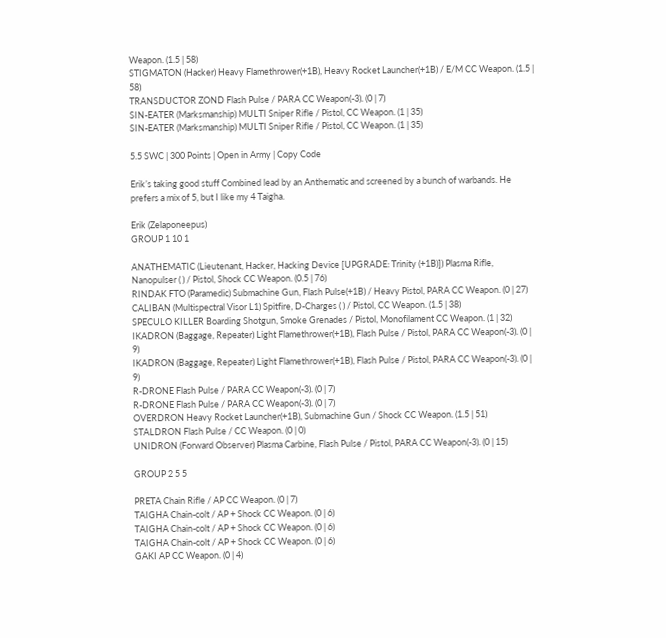Weapon. (1.5 | 58)
STIGMATON (Hacker) Heavy Flamethrower(+1B), Heavy Rocket Launcher(+1B) / E/M CC Weapon. (1.5 | 58)
TRANSDUCTOR ZOND Flash Pulse / PARA CC Weapon(-3). (0 | 7)
SIN-EATER (Marksmanship) MULTI Sniper Rifle / Pistol, CC Weapon. (1 | 35)
SIN-EATER (Marksmanship) MULTI Sniper Rifle / Pistol, CC Weapon. (1 | 35)

5.5 SWC | 300 Points | Open in Army | Copy Code

Erik’s taking good stuff Combined lead by an Anthematic and screened by a bunch of warbands. He prefers a mix of 5, but I like my 4 Taigha.

Erik (Zelaponeepus)
GROUP 1 10 1

ANATHEMATIC (Lieutenant, Hacker, Hacking Device [UPGRADE: Trinity (+1B)]) Plasma Rifle, Nanopulser ( ) / Pistol, Shock CC Weapon. (0.5 | 76)
RINDAK FTO (Paramedic) Submachine Gun, Flash Pulse(+1B) / Heavy Pistol, PARA CC Weapon. (0 | 27)
CALIBAN (Multispectral Visor L1) Spitfire, D-Charges ( ) / Pistol, CC Weapon. (1.5 | 38)
SPECULO KILLER Boarding Shotgun, Smoke Grenades / Pistol, Monofilament CC Weapon. (1 | 32)
IKADRON (Baggage, Repeater) Light Flamethrower(+1B), Flash Pulse / Pistol, PARA CC Weapon(-3). (0 | 9)
IKADRON (Baggage, Repeater) Light Flamethrower(+1B), Flash Pulse / Pistol, PARA CC Weapon(-3). (0 | 9)
R-DRONE Flash Pulse / PARA CC Weapon(-3). (0 | 7)
R-DRONE Flash Pulse / PARA CC Weapon(-3). (0 | 7)
OVERDRON Heavy Rocket Launcher(+1B), Submachine Gun / Shock CC Weapon. (1.5 | 51)
STALDRON Flash Pulse / CC Weapon. (0 | 0)
UNIDRON (Forward Observer) Plasma Carbine, Flash Pulse / Pistol, PARA CC Weapon(-3). (0 | 15)

GROUP 2 5 5

PRETA Chain Rifle / AP CC Weapon. (0 | 7)
TAIGHA Chain-colt / AP + Shock CC Weapon. (0 | 6)
TAIGHA Chain-colt / AP + Shock CC Weapon. (0 | 6)
TAIGHA Chain-colt / AP + Shock CC Weapon. (0 | 6)
GAKI AP CC Weapon. (0 | 4)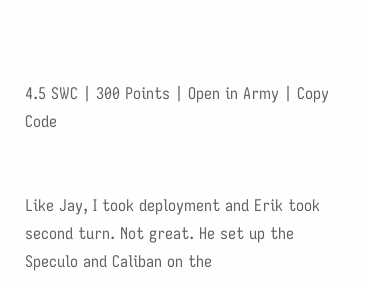4.5 SWC | 300 Points | Open in Army | Copy Code


Like Jay, I took deployment and Erik took second turn. Not great. He set up the Speculo and Caliban on the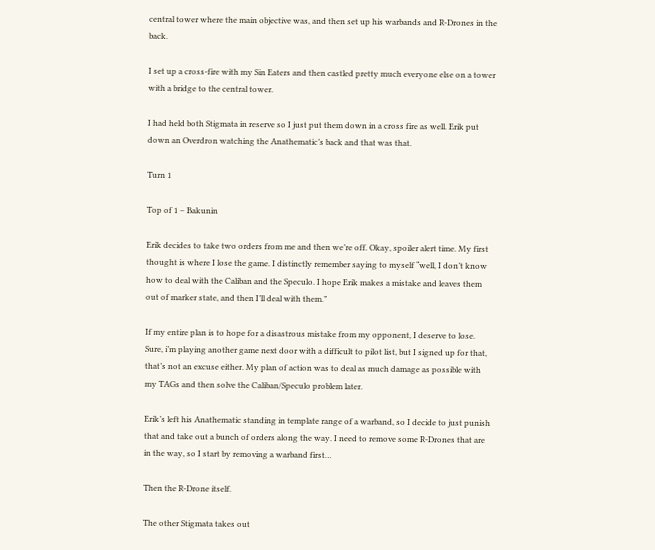central tower where the main objective was, and then set up his warbands and R-Drones in the back.

I set up a cross-fire with my Sin Eaters and then castled pretty much everyone else on a tower with a bridge to the central tower.

I had held both Stigmata in reserve so I just put them down in a cross fire as well. Erik put down an Overdron watching the Anathematic’s back and that was that.

Turn 1

Top of 1 – Bakunin

Erik decides to take two orders from me and then we’re off. Okay, spoiler alert time. My first thought is where I lose the game. I distinctly remember saying to myself “well, I don’t know how to deal with the Caliban and the Speculo. I hope Erik makes a mistake and leaves them out of marker state, and then I’ll deal with them.”

If my entire plan is to hope for a disastrous mistake from my opponent, I deserve to lose. Sure, i’m playing another game next door with a difficult to pilot list, but I signed up for that, that’s not an excuse either. My plan of action was to deal as much damage as possible with my TAGs and then solve the Caliban/Speculo problem later.

Erik’s left his Anathematic standing in template range of a warband, so I decide to just punish that and take out a bunch of orders along the way. I need to remove some R-Drones that are in the way, so I start by removing a warband first…

Then the R-Drone itself.

The other Stigmata takes out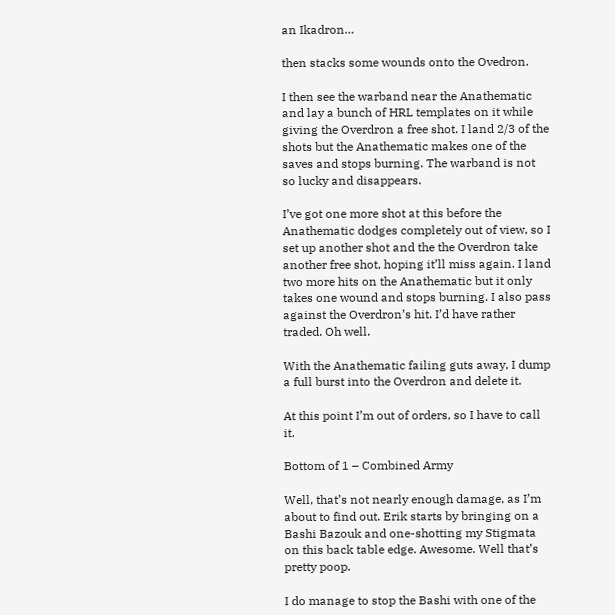an Ikadron…

then stacks some wounds onto the Ovedron.

I then see the warband near the Anathematic and lay a bunch of HRL templates on it while giving the Overdron a free shot. I land 2/3 of the shots but the Anathematic makes one of the saves and stops burning. The warband is not so lucky and disappears.

I’ve got one more shot at this before the Anathematic dodges completely out of view, so I set up another shot and the the Overdron take another free shot, hoping it’ll miss again. I land two more hits on the Anathematic but it only takes one wound and stops burning. I also pass against the Overdron’s hit. I’d have rather traded. Oh well.

With the Anathematic failing guts away, I dump a full burst into the Overdron and delete it.

At this point I’m out of orders, so I have to call it.

Bottom of 1 – Combined Army

Well, that’s not nearly enough damage, as I’m about to find out. Erik starts by bringing on a Bashi Bazouk and one-shotting my Stigmata on this back table edge. Awesome. Well that’s pretty poop.

I do manage to stop the Bashi with one of the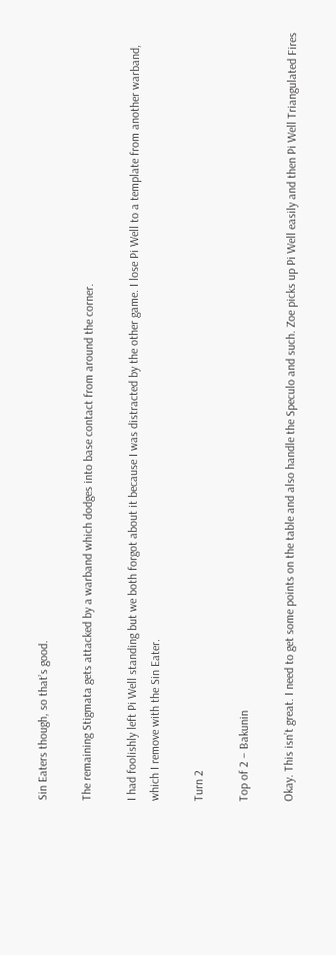Sin Eaters though, so that’s good.

The remaining Stigmata gets attacked by a warband which dodges into base contact from around the corner.

I had foolishly left Pi Well standing but we both forgot about it because I was distracted by the other game. I lose Pi Well to a template from another warband, which I remove with the Sin Eater.

Turn 2

Top of 2 – Bakunin

Okay. This isn’t great. I need to get some points on the table and also handle the Speculo and such. Zoe picks up Pi Well easily and then Pi Well Triangulated Fires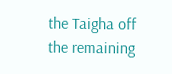the Taigha off the remaining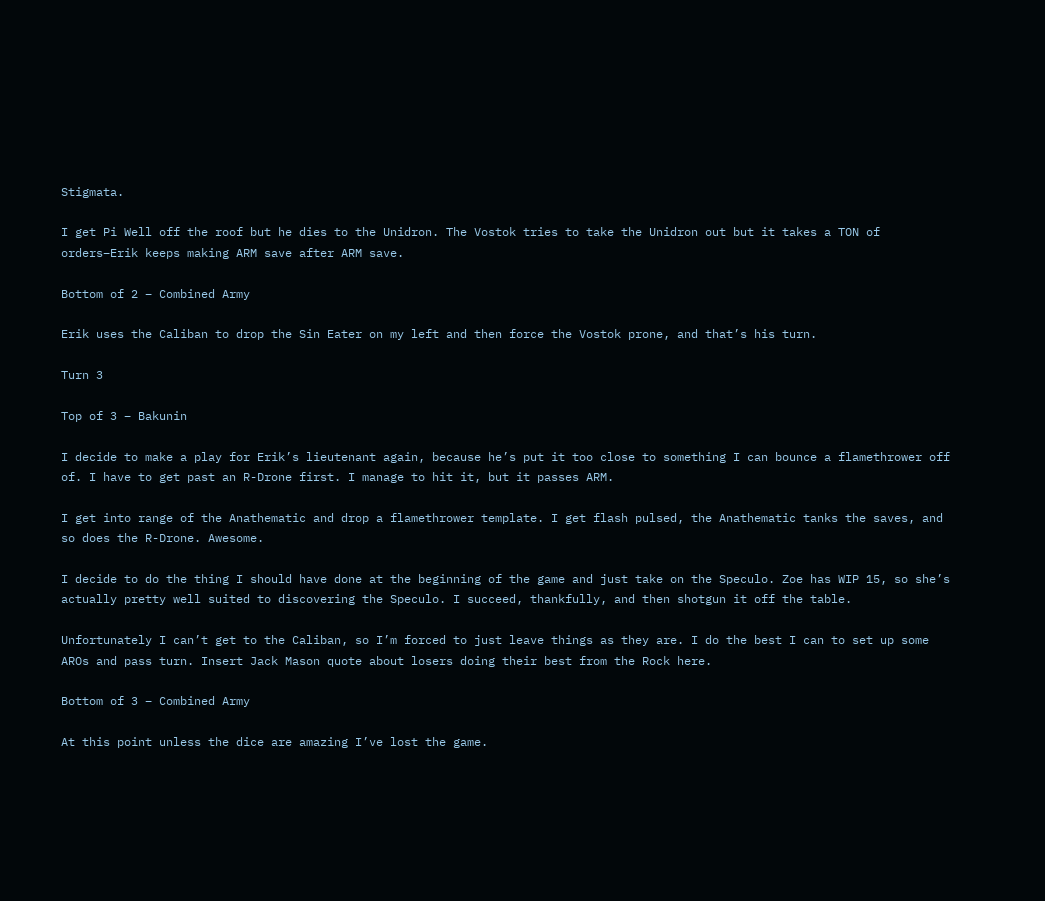Stigmata.

I get Pi Well off the roof but he dies to the Unidron. The Vostok tries to take the Unidron out but it takes a TON of orders–Erik keeps making ARM save after ARM save.

Bottom of 2 – Combined Army

Erik uses the Caliban to drop the Sin Eater on my left and then force the Vostok prone, and that’s his turn.

Turn 3

Top of 3 – Bakunin

I decide to make a play for Erik’s lieutenant again, because he’s put it too close to something I can bounce a flamethrower off of. I have to get past an R-Drone first. I manage to hit it, but it passes ARM.

I get into range of the Anathematic and drop a flamethrower template. I get flash pulsed, the Anathematic tanks the saves, and so does the R-Drone. Awesome.

I decide to do the thing I should have done at the beginning of the game and just take on the Speculo. Zoe has WIP 15, so she’s actually pretty well suited to discovering the Speculo. I succeed, thankfully, and then shotgun it off the table.

Unfortunately I can’t get to the Caliban, so I’m forced to just leave things as they are. I do the best I can to set up some AROs and pass turn. Insert Jack Mason quote about losers doing their best from the Rock here.

Bottom of 3 – Combined Army

At this point unless the dice are amazing I’ve lost the game.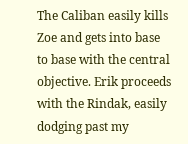The Caliban easily kills Zoe and gets into base to base with the central objective. Erik proceeds with the Rindak, easily dodging past my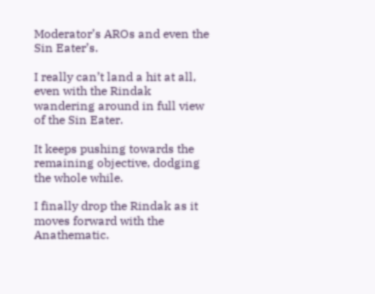Moderator’s AROs and even the Sin Eater’s.

I really can’t land a hit at all, even with the Rindak wandering around in full view of the Sin Eater.

It keeps pushing towards the remaining objective, dodging the whole while.

I finally drop the Rindak as it moves forward with the Anathematic.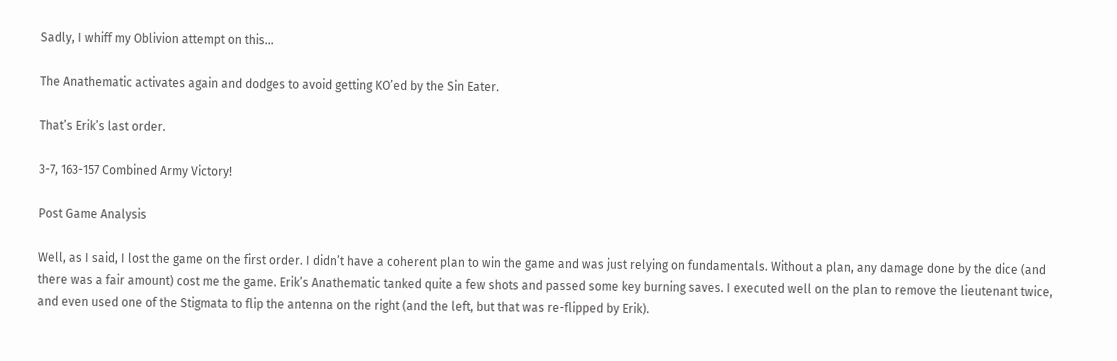Sadly, I whiff my Oblivion attempt on this…

The Anathematic activates again and dodges to avoid getting KO’ed by the Sin Eater.

That’s Erik’s last order.

3-7, 163-157 Combined Army Victory!

Post Game Analysis

Well, as I said, I lost the game on the first order. I didn’t have a coherent plan to win the game and was just relying on fundamentals. Without a plan, any damage done by the dice (and there was a fair amount) cost me the game. Erik’s Anathematic tanked quite a few shots and passed some key burning saves. I executed well on the plan to remove the lieutenant twice, and even used one of the Stigmata to flip the antenna on the right (and the left, but that was re-flipped by Erik).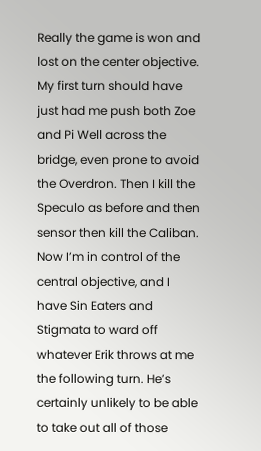Really the game is won and lost on the center objective. My first turn should have just had me push both Zoe and Pi Well across the bridge, even prone to avoid the Overdron. Then I kill the Speculo as before and then sensor then kill the Caliban. Now I’m in control of the central objective, and I have Sin Eaters and Stigmata to ward off whatever Erik throws at me the following turn. He’s certainly unlikely to be able to take out all of those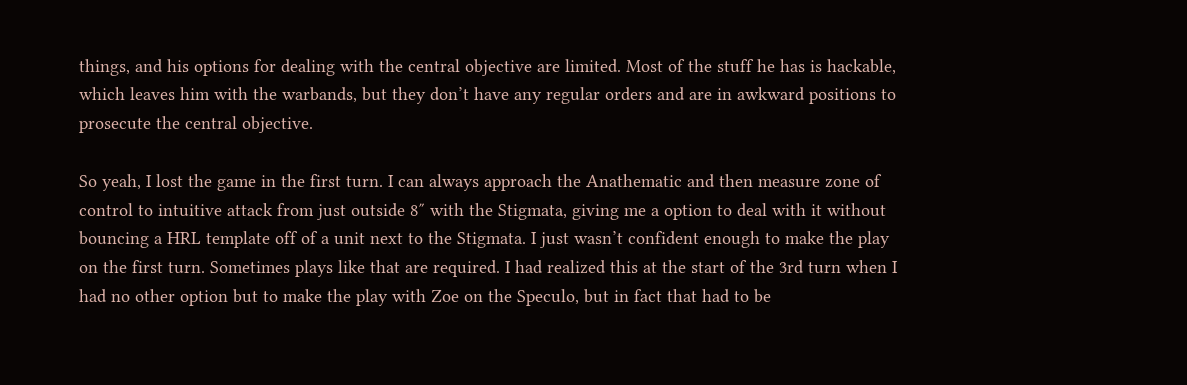things, and his options for dealing with the central objective are limited. Most of the stuff he has is hackable, which leaves him with the warbands, but they don’t have any regular orders and are in awkward positions to prosecute the central objective.

So yeah, I lost the game in the first turn. I can always approach the Anathematic and then measure zone of control to intuitive attack from just outside 8″ with the Stigmata, giving me a option to deal with it without bouncing a HRL template off of a unit next to the Stigmata. I just wasn’t confident enough to make the play on the first turn. Sometimes plays like that are required. I had realized this at the start of the 3rd turn when I had no other option but to make the play with Zoe on the Speculo, but in fact that had to be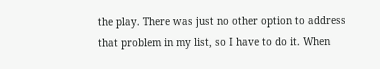the play. There was just no other option to address that problem in my list, so I have to do it. When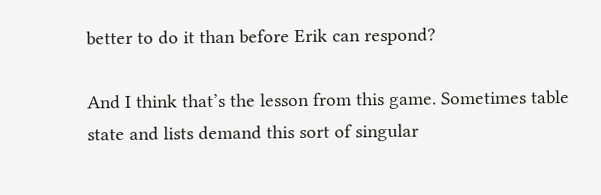better to do it than before Erik can respond?

And I think that’s the lesson from this game. Sometimes table state and lists demand this sort of singular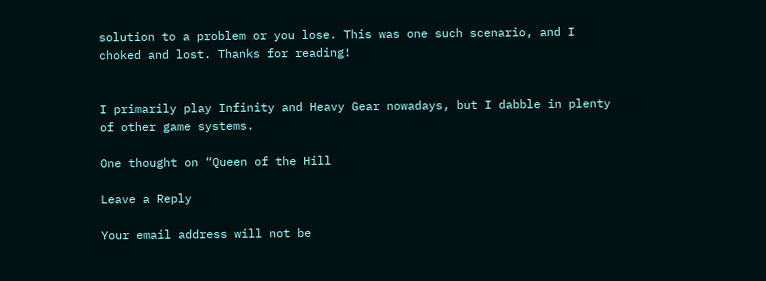solution to a problem or you lose. This was one such scenario, and I choked and lost. Thanks for reading!


I primarily play Infinity and Heavy Gear nowadays, but I dabble in plenty of other game systems.

One thought on “Queen of the Hill

Leave a Reply

Your email address will not be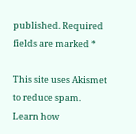published. Required fields are marked *

This site uses Akismet to reduce spam. Learn how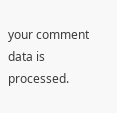your comment data is processed.